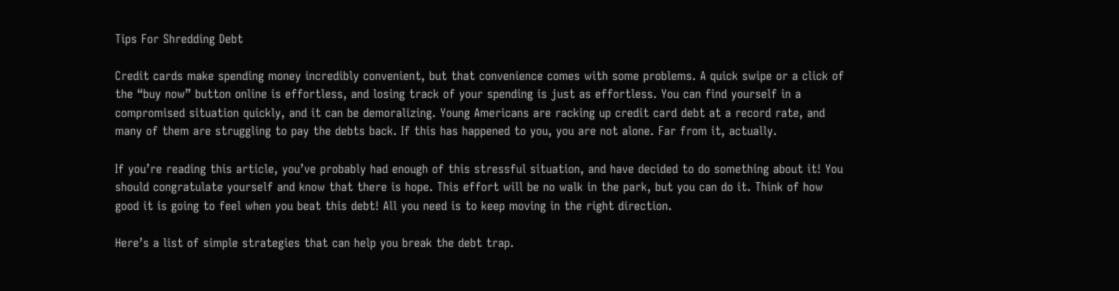Tips For Shredding Debt

Credit cards make spending money incredibly convenient, but that convenience comes with some problems. A quick swipe or a click of the “buy now” button online is effortless, and losing track of your spending is just as effortless. You can find yourself in a compromised situation quickly, and it can be demoralizing. Young Americans are racking up credit card debt at a record rate, and many of them are struggling to pay the debts back. If this has happened to you, you are not alone. Far from it, actually.

If you’re reading this article, you’ve probably had enough of this stressful situation, and have decided to do something about it! You should congratulate yourself and know that there is hope. This effort will be no walk in the park, but you can do it. Think of how good it is going to feel when you beat this debt! All you need is to keep moving in the right direction.

Here’s a list of simple strategies that can help you break the debt trap.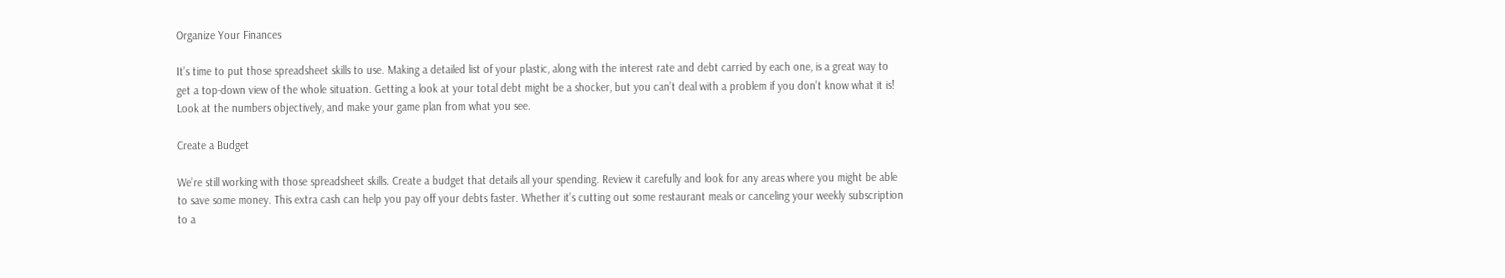Organize Your Finances

It’s time to put those spreadsheet skills to use. Making a detailed list of your plastic, along with the interest rate and debt carried by each one, is a great way to get a top-down view of the whole situation. Getting a look at your total debt might be a shocker, but you can’t deal with a problem if you don’t know what it is! Look at the numbers objectively, and make your game plan from what you see.

Create a Budget

We’re still working with those spreadsheet skills. Create a budget that details all your spending. Review it carefully and look for any areas where you might be able to save some money. This extra cash can help you pay off your debts faster. Whether it’s cutting out some restaurant meals or canceling your weekly subscription to a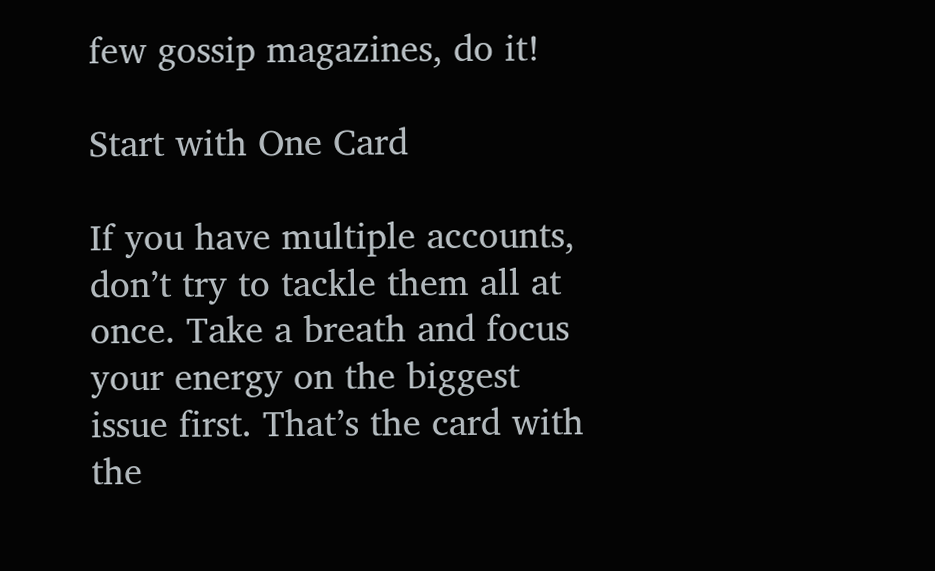few gossip magazines, do it!

Start with One Card

If you have multiple accounts, don’t try to tackle them all at once. Take a breath and focus your energy on the biggest issue first. That’s the card with the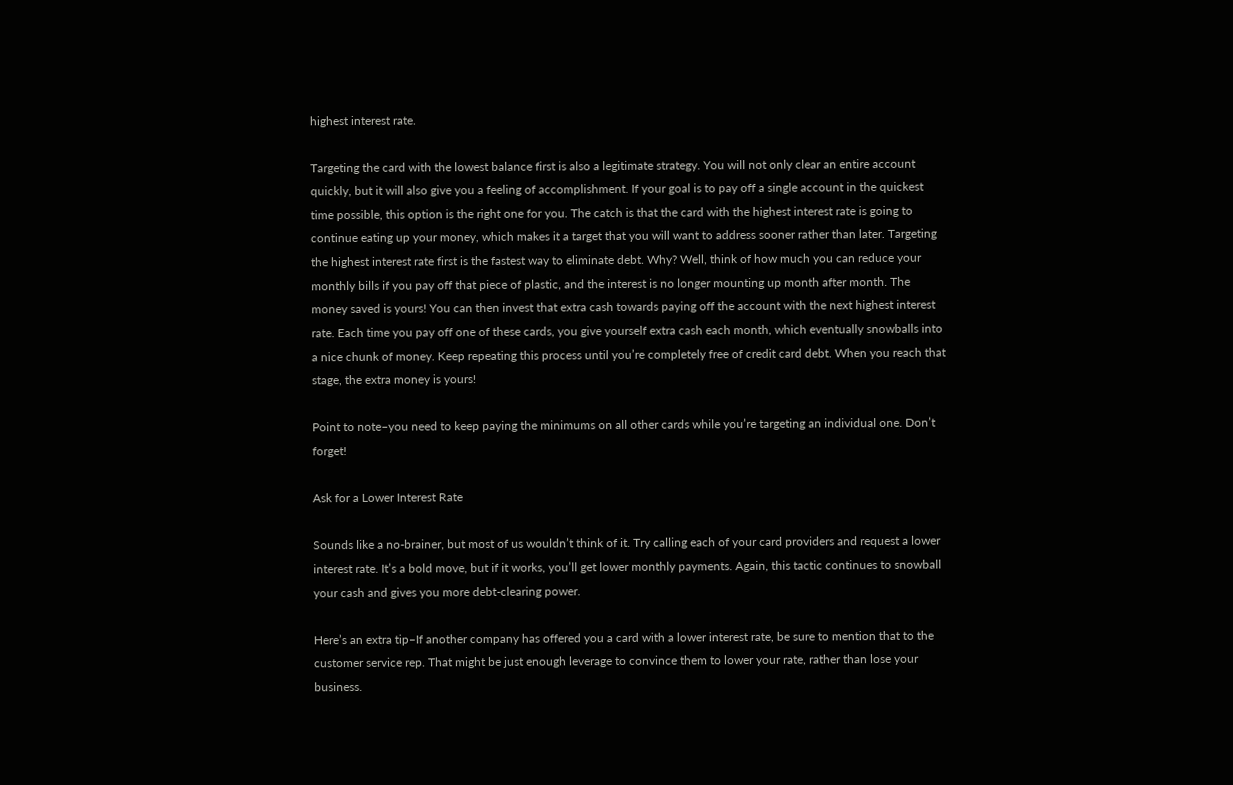highest interest rate.

Targeting the card with the lowest balance first is also a legitimate strategy. You will not only clear an entire account quickly, but it will also give you a feeling of accomplishment. If your goal is to pay off a single account in the quickest time possible, this option is the right one for you. The catch is that the card with the highest interest rate is going to continue eating up your money, which makes it a target that you will want to address sooner rather than later. Targeting the highest interest rate first is the fastest way to eliminate debt. Why? Well, think of how much you can reduce your monthly bills if you pay off that piece of plastic, and the interest is no longer mounting up month after month. The money saved is yours! You can then invest that extra cash towards paying off the account with the next highest interest rate. Each time you pay off one of these cards, you give yourself extra cash each month, which eventually snowballs into a nice chunk of money. Keep repeating this process until you’re completely free of credit card debt. When you reach that stage, the extra money is yours!

Point to note–you need to keep paying the minimums on all other cards while you’re targeting an individual one. Don’t forget!

Ask for a Lower Interest Rate

Sounds like a no-brainer, but most of us wouldn’t think of it. Try calling each of your card providers and request a lower interest rate. It’s a bold move, but if it works, you’ll get lower monthly payments. Again, this tactic continues to snowball your cash and gives you more debt-clearing power.

Here’s an extra tip–If another company has offered you a card with a lower interest rate, be sure to mention that to the customer service rep. That might be just enough leverage to convince them to lower your rate, rather than lose your business.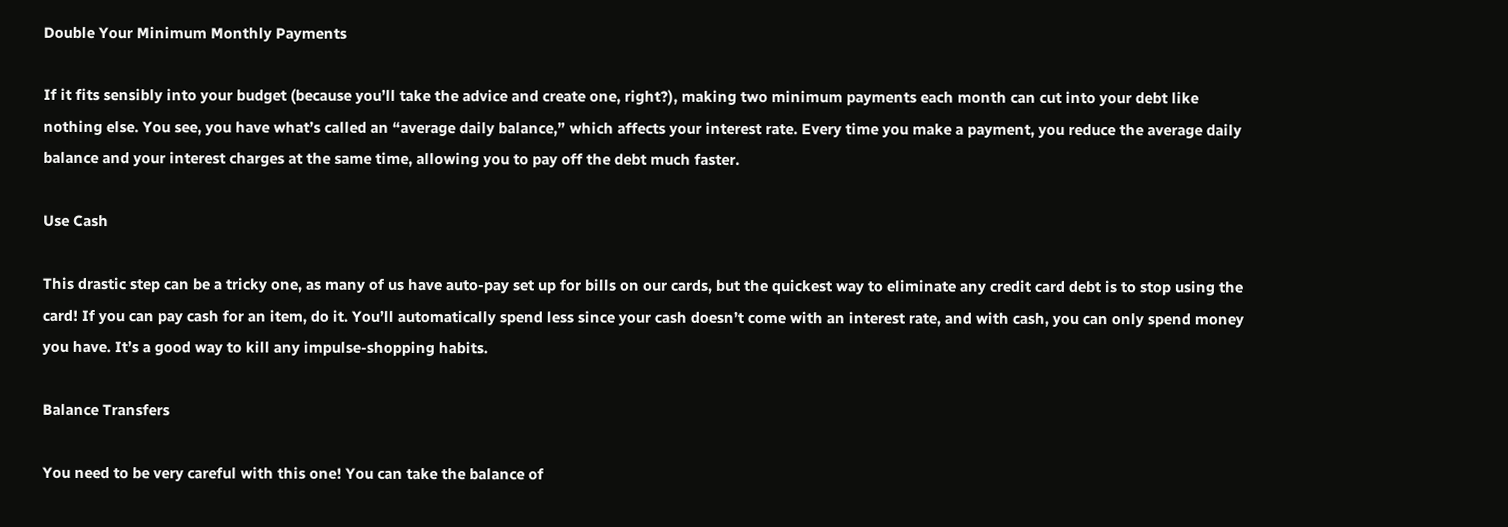Double Your Minimum Monthly Payments

If it fits sensibly into your budget (because you’ll take the advice and create one, right?), making two minimum payments each month can cut into your debt like nothing else. You see, you have what’s called an “average daily balance,” which affects your interest rate. Every time you make a payment, you reduce the average daily balance and your interest charges at the same time, allowing you to pay off the debt much faster.

Use Cash

This drastic step can be a tricky one, as many of us have auto-pay set up for bills on our cards, but the quickest way to eliminate any credit card debt is to stop using the card! If you can pay cash for an item, do it. You’ll automatically spend less since your cash doesn’t come with an interest rate, and with cash, you can only spend money you have. It’s a good way to kill any impulse-shopping habits.

Balance Transfers

You need to be very careful with this one! You can take the balance of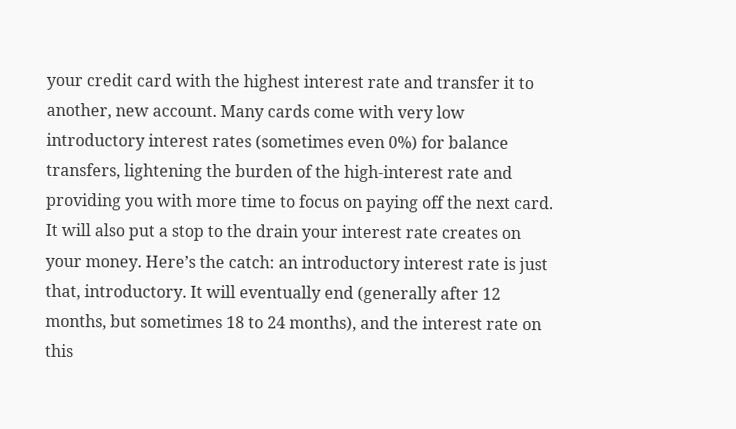your credit card with the highest interest rate and transfer it to another, new account. Many cards come with very low introductory interest rates (sometimes even 0%) for balance transfers, lightening the burden of the high-interest rate and providing you with more time to focus on paying off the next card. It will also put a stop to the drain your interest rate creates on your money. Here’s the catch: an introductory interest rate is just that, introductory. It will eventually end (generally after 12 months, but sometimes 18 to 24 months), and the interest rate on this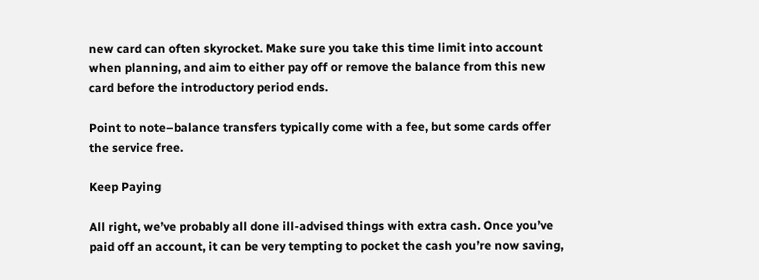new card can often skyrocket. Make sure you take this time limit into account when planning, and aim to either pay off or remove the balance from this new card before the introductory period ends.

Point to note–balance transfers typically come with a fee, but some cards offer the service free.

Keep Paying

All right, we’ve probably all done ill-advised things with extra cash. Once you’ve paid off an account, it can be very tempting to pocket the cash you’re now saving,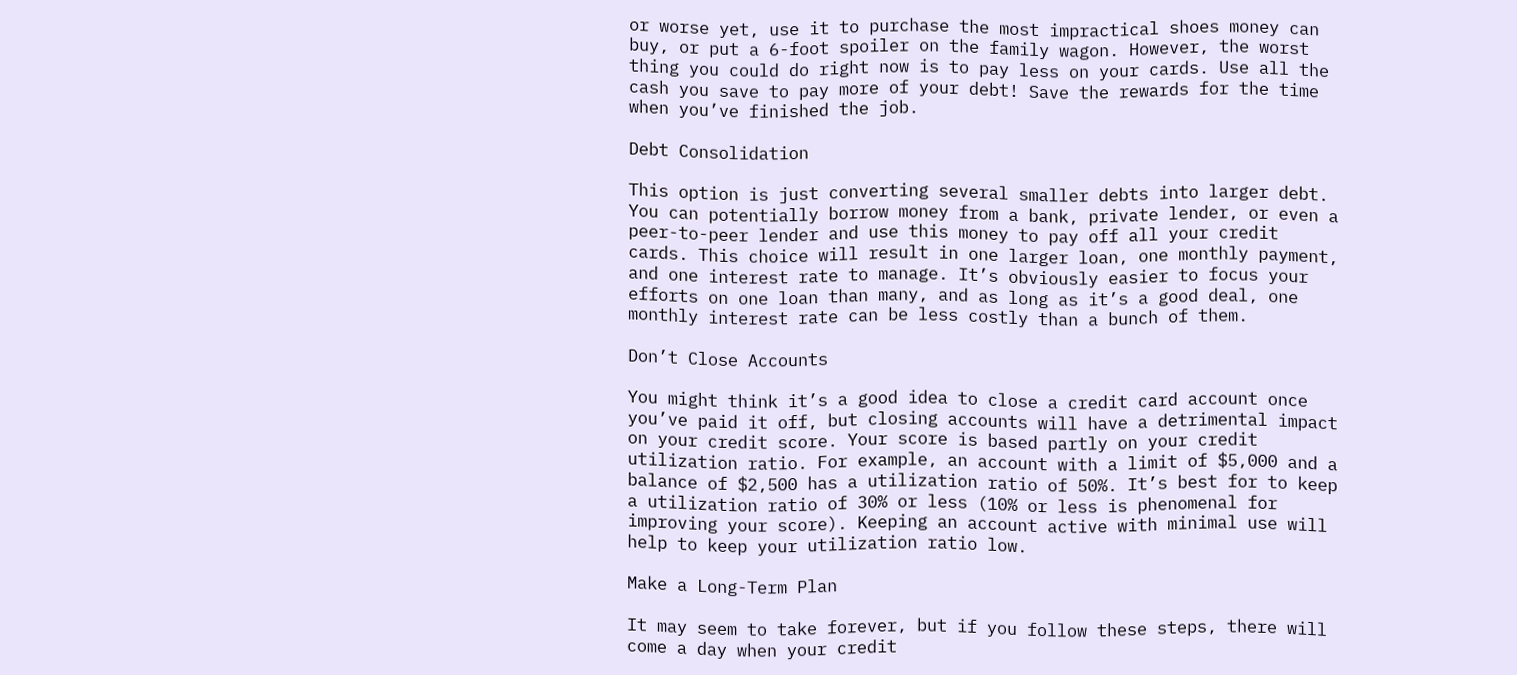or worse yet, use it to purchase the most impractical shoes money can buy, or put a 6-foot spoiler on the family wagon. However, the worst thing you could do right now is to pay less on your cards. Use all the cash you save to pay more of your debt! Save the rewards for the time when you’ve finished the job.

Debt Consolidation

This option is just converting several smaller debts into larger debt. You can potentially borrow money from a bank, private lender, or even a peer-to-peer lender and use this money to pay off all your credit cards. This choice will result in one larger loan, one monthly payment, and one interest rate to manage. It’s obviously easier to focus your efforts on one loan than many, and as long as it’s a good deal, one monthly interest rate can be less costly than a bunch of them.

Don’t Close Accounts

You might think it’s a good idea to close a credit card account once you’ve paid it off, but closing accounts will have a detrimental impact on your credit score. Your score is based partly on your credit utilization ratio. For example, an account with a limit of $5,000 and a balance of $2,500 has a utilization ratio of 50%. It’s best for to keep a utilization ratio of 30% or less (10% or less is phenomenal for improving your score). Keeping an account active with minimal use will help to keep your utilization ratio low.

Make a Long-Term Plan

It may seem to take forever, but if you follow these steps, there will come a day when your credit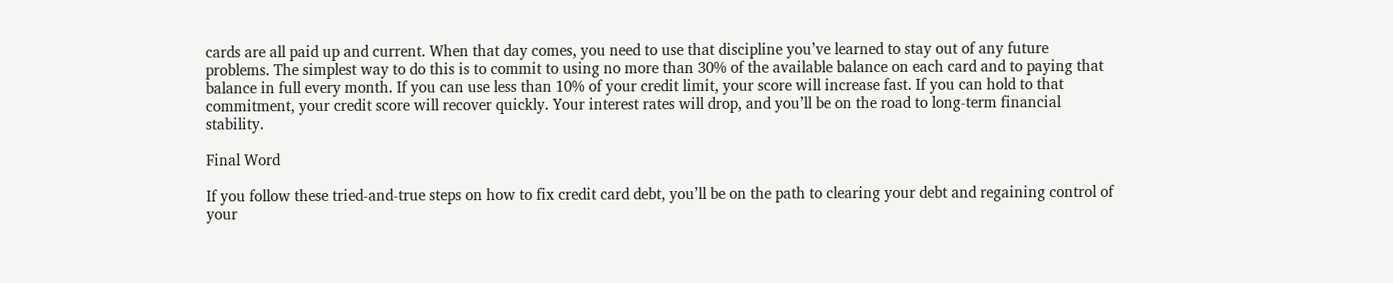cards are all paid up and current. When that day comes, you need to use that discipline you’ve learned to stay out of any future problems. The simplest way to do this is to commit to using no more than 30% of the available balance on each card and to paying that balance in full every month. If you can use less than 10% of your credit limit, your score will increase fast. If you can hold to that commitment, your credit score will recover quickly. Your interest rates will drop, and you’ll be on the road to long-term financial stability.

Final Word

If you follow these tried-and-true steps on how to fix credit card debt, you’ll be on the path to clearing your debt and regaining control of your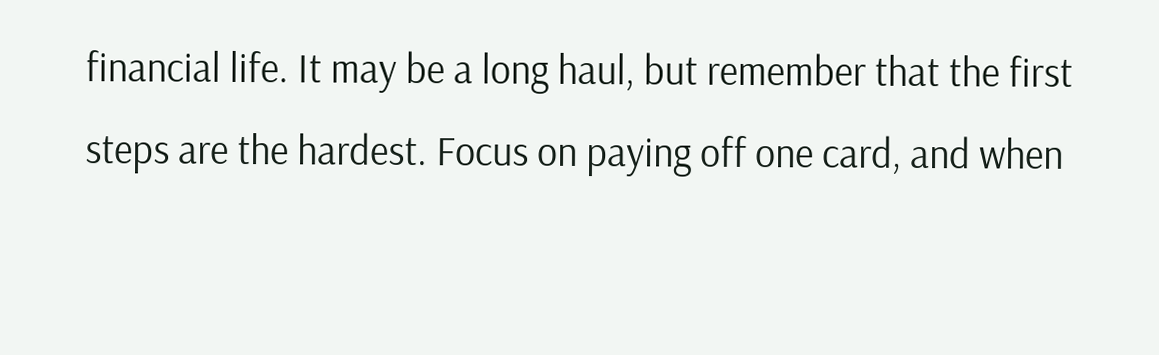financial life. It may be a long haul, but remember that the first steps are the hardest. Focus on paying off one card, and when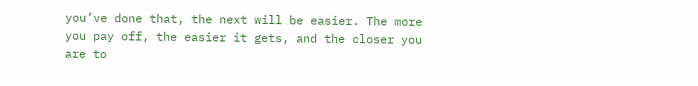you’ve done that, the next will be easier. The more you pay off, the easier it gets, and the closer you are to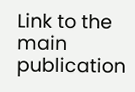Link to the main publication